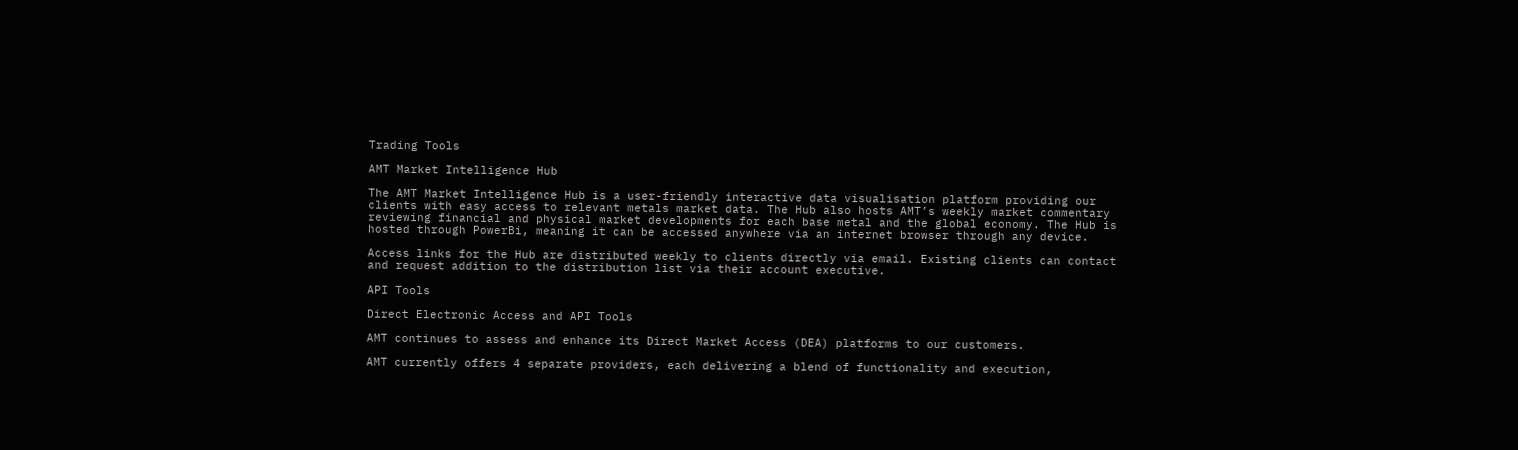Trading Tools

AMT Market Intelligence Hub

The AMT Market Intelligence Hub is a user-friendly interactive data visualisation platform providing our clients with easy access to relevant metals market data. The Hub also hosts AMT’s weekly market commentary reviewing financial and physical market developments for each base metal and the global economy. The Hub is hosted through PowerBi, meaning it can be accessed anywhere via an internet browser through any device.

Access links for the Hub are distributed weekly to clients directly via email. Existing clients can contact and request addition to the distribution list via their account executive.

API Tools

Direct Electronic Access and API Tools

AMT continues to assess and enhance its Direct Market Access (DEA) platforms to our customers.

AMT currently offers 4 separate providers, each delivering a blend of functionality and execution,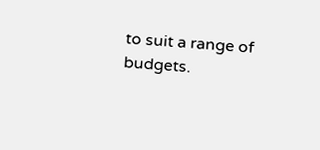to suit a range of budgets.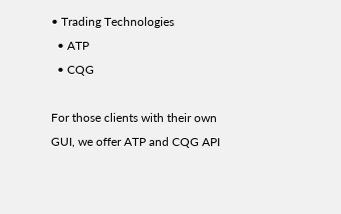• Trading Technologies
  • ATP
  • CQG

For those clients with their own GUI, we offer ATP and CQG API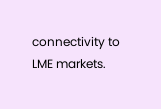connectivity to LME markets.